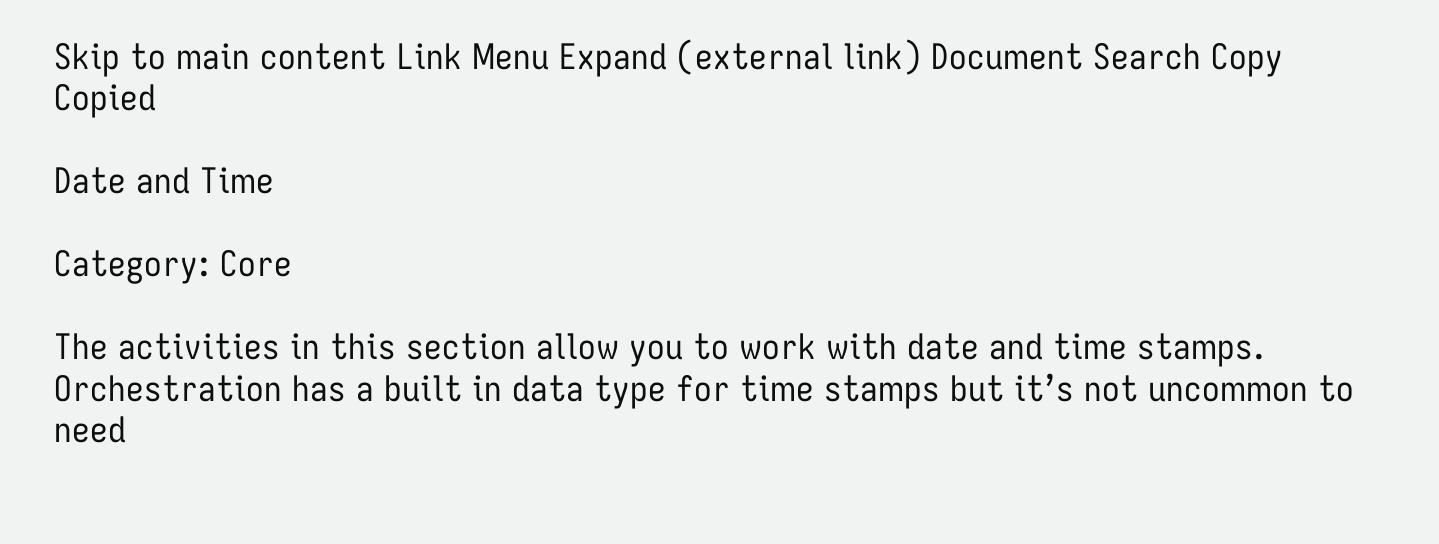Skip to main content Link Menu Expand (external link) Document Search Copy Copied

Date and Time

Category: Core

The activities in this section allow you to work with date and time stamps. Orchestration has a built in data type for time stamps but it’s not uncommon to need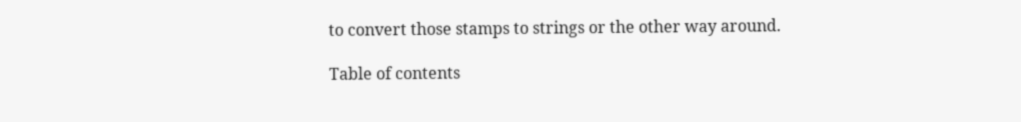to convert those stamps to strings or the other way around.

Table of contents